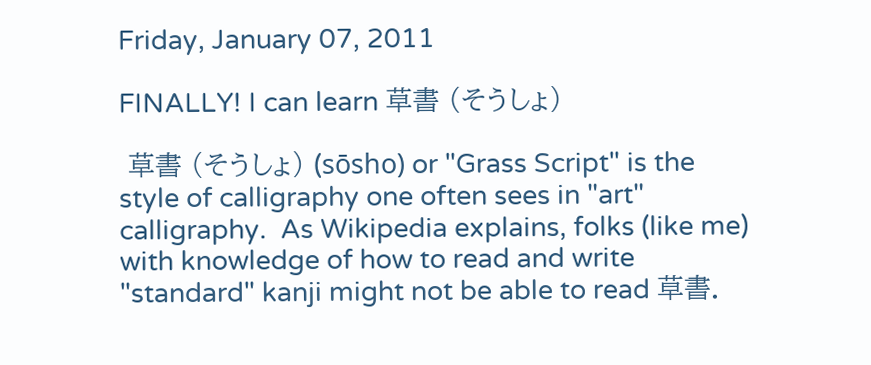Friday, January 07, 2011

FINALLY! I can learn 草書 (そうしょ)

 草書 (そうしょ) (sōsho) or "Grass Script" is the style of calligraphy one often sees in "art" calligraphy.  As Wikipedia explains, folks (like me) with knowledge of how to read and write "standard" kanji might not be able to read 草書.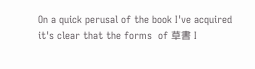On a quick perusal of the book I've acquired  it's clear that the forms  of 草書 I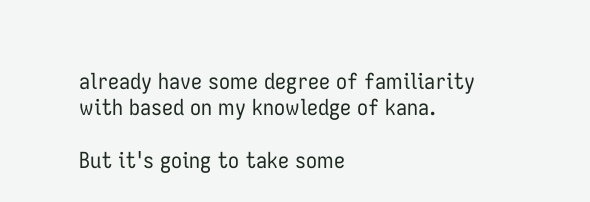already have some degree of familiarity with based on my knowledge of kana.

But it's going to take some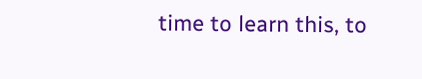time to learn this, to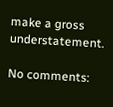make a gross understatement.

No comments: